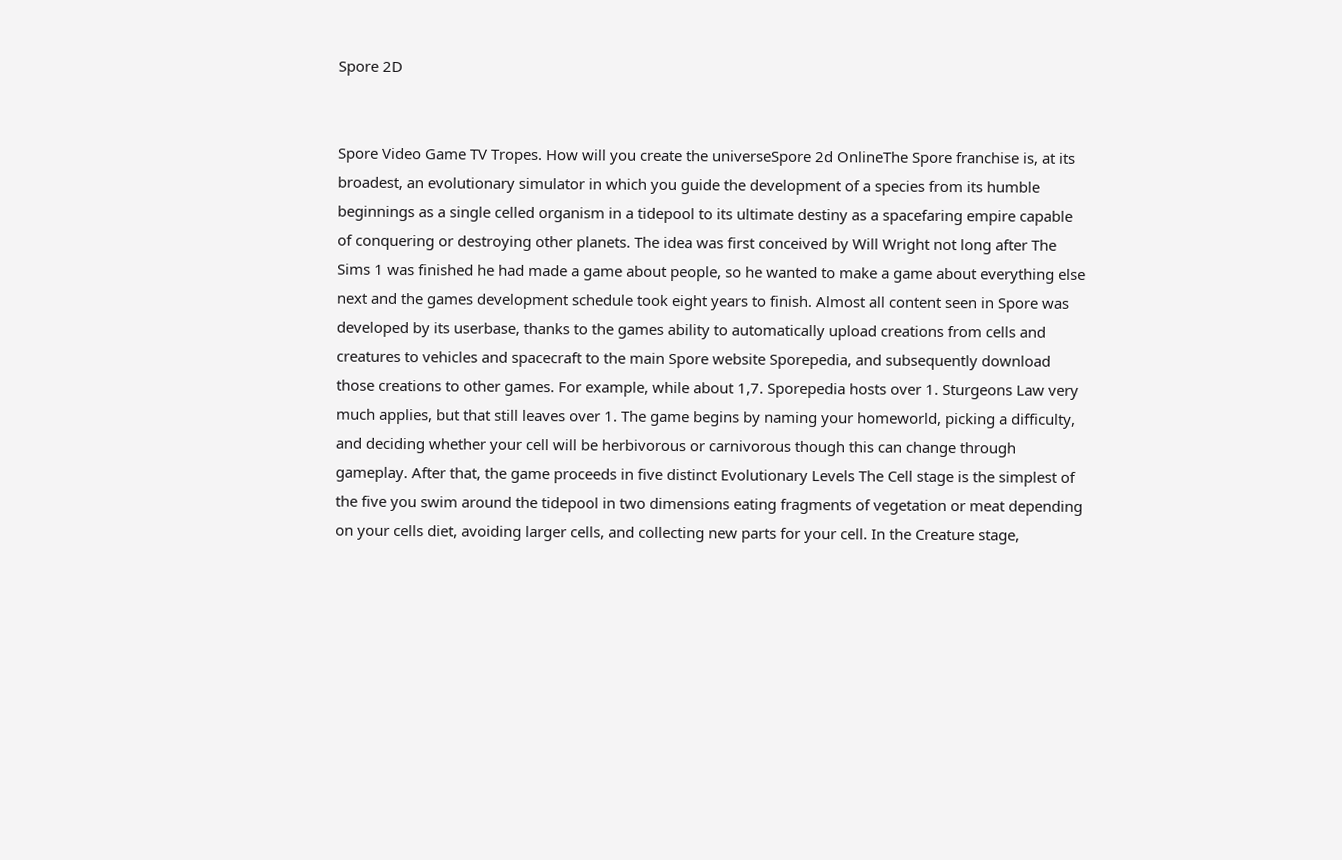Spore 2D


Spore Video Game TV Tropes. How will you create the universeSpore 2d OnlineThe Spore franchise is, at its broadest, an evolutionary simulator in which you guide the development of a species from its humble beginnings as a single celled organism in a tidepool to its ultimate destiny as a spacefaring empire capable of conquering or destroying other planets. The idea was first conceived by Will Wright not long after The Sims 1 was finished he had made a game about people, so he wanted to make a game about everything else next and the games development schedule took eight years to finish. Almost all content seen in Spore was developed by its userbase, thanks to the games ability to automatically upload creations from cells and creatures to vehicles and spacecraft to the main Spore website Sporepedia, and subsequently download those creations to other games. For example, while about 1,7. Sporepedia hosts over 1. Sturgeons Law very much applies, but that still leaves over 1. The game begins by naming your homeworld, picking a difficulty, and deciding whether your cell will be herbivorous or carnivorous though this can change through gameplay. After that, the game proceeds in five distinct Evolutionary Levels The Cell stage is the simplest of the five you swim around the tidepool in two dimensions eating fragments of vegetation or meat depending on your cells diet, avoiding larger cells, and collecting new parts for your cell. In the Creature stage,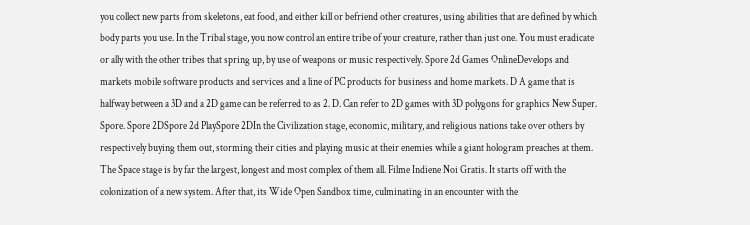you collect new parts from skeletons, eat food, and either kill or befriend other creatures, using abilities that are defined by which body parts you use. In the Tribal stage, you now control an entire tribe of your creature, rather than just one. You must eradicate or ally with the other tribes that spring up, by use of weapons or music respectively. Spore 2d Games OnlineDevelops and markets mobile software products and services and a line of PC products for business and home markets. D A game that is halfway between a 3D and a 2D game can be referred to as 2. D. Can refer to 2D games with 3D polygons for graphics New Super. Spore. Spore 2DSpore 2d PlaySpore 2DIn the Civilization stage, economic, military, and religious nations take over others by respectively buying them out, storming their cities and playing music at their enemies while a giant hologram preaches at them. The Space stage is by far the largest, longest and most complex of them all. Filme Indiene Noi Gratis. It starts off with the colonization of a new system. After that, its Wide Open Sandbox time, culminating in an encounter with the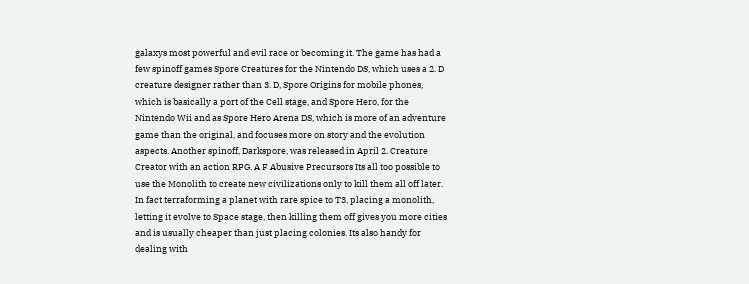galaxys most powerful and evil race or becoming it. The game has had a few spinoff games Spore Creatures for the Nintendo DS, which uses a 2. D creature designer rather than 3. D, Spore Origins for mobile phones, which is basically a port of the Cell stage, and Spore Hero, for the Nintendo Wii and as Spore Hero Arena DS, which is more of an adventure game than the original, and focuses more on story and the evolution aspects. Another spinoff, Darkspore, was released in April 2. Creature Creator with an action RPG. A F Abusive Precursors Its all too possible to use the Monolith to create new civilizations only to kill them all off later. In fact terraforming a planet with rare spice to T3, placing a monolith, letting it evolve to Space stage, then killing them off gives you more cities and is usually cheaper than just placing colonies. Its also handy for dealing with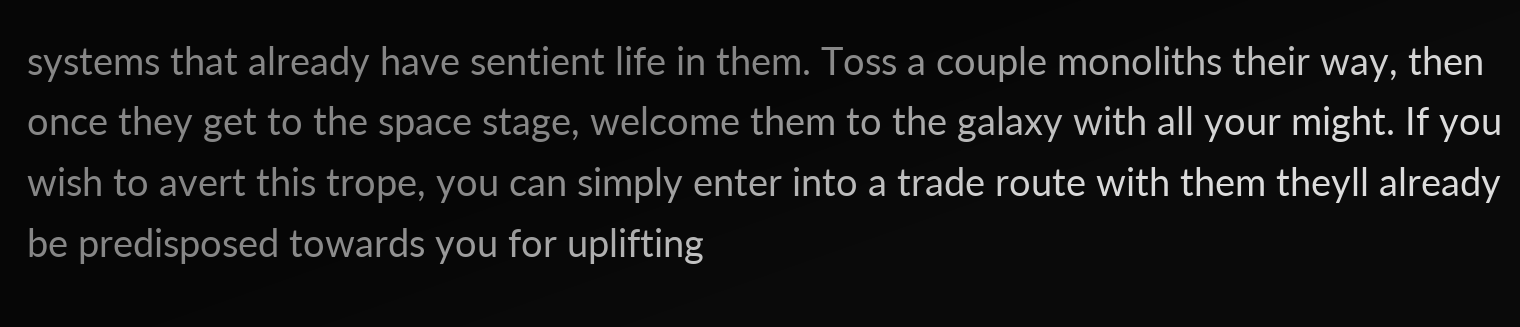systems that already have sentient life in them. Toss a couple monoliths their way, then once they get to the space stage, welcome them to the galaxy with all your might. If you wish to avert this trope, you can simply enter into a trade route with them theyll already be predisposed towards you for uplifting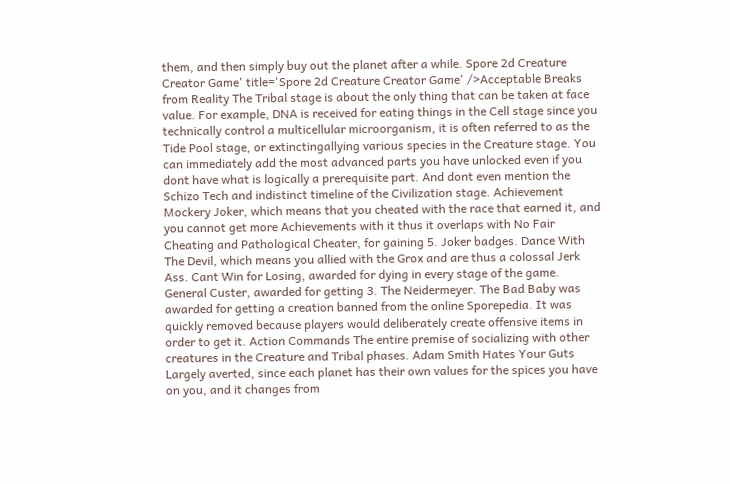them, and then simply buy out the planet after a while. Spore 2d Creature Creator Game' title='Spore 2d Creature Creator Game' />Acceptable Breaks from Reality The Tribal stage is about the only thing that can be taken at face value. For example, DNA is received for eating things in the Cell stage since you technically control a multicellular microorganism, it is often referred to as the Tide Pool stage, or extinctingallying various species in the Creature stage. You can immediately add the most advanced parts you have unlocked even if you dont have what is logically a prerequisite part. And dont even mention the Schizo Tech and indistinct timeline of the Civilization stage. Achievement Mockery Joker, which means that you cheated with the race that earned it, and you cannot get more Achievements with it thus it overlaps with No Fair Cheating and Pathological Cheater, for gaining 5. Joker badges. Dance With The Devil, which means you allied with the Grox and are thus a colossal Jerk Ass. Cant Win for Losing, awarded for dying in every stage of the game. General Custer, awarded for getting 3. The Neidermeyer. The Bad Baby was awarded for getting a creation banned from the online Sporepedia. It was quickly removed because players would deliberately create offensive items in order to get it. Action Commands The entire premise of socializing with other creatures in the Creature and Tribal phases. Adam Smith Hates Your Guts Largely averted, since each planet has their own values for the spices you have on you, and it changes from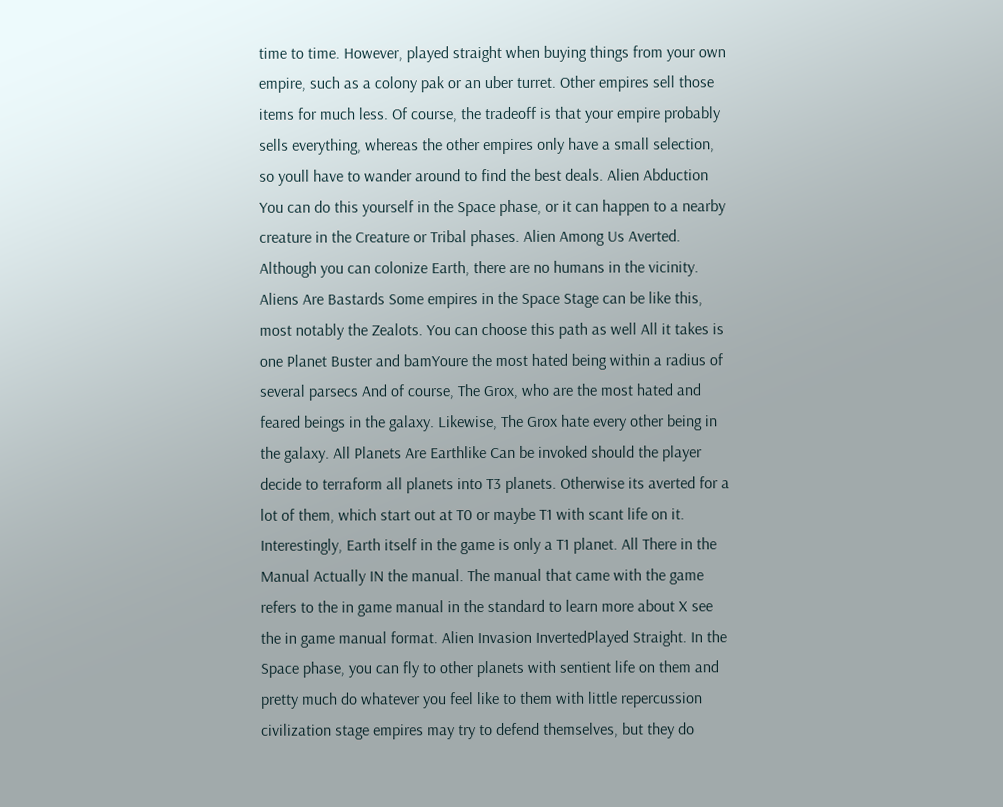time to time. However, played straight when buying things from your own empire, such as a colony pak or an uber turret. Other empires sell those items for much less. Of course, the tradeoff is that your empire probably sells everything, whereas the other empires only have a small selection, so youll have to wander around to find the best deals. Alien Abduction You can do this yourself in the Space phase, or it can happen to a nearby creature in the Creature or Tribal phases. Alien Among Us Averted. Although you can colonize Earth, there are no humans in the vicinity. Aliens Are Bastards Some empires in the Space Stage can be like this, most notably the Zealots. You can choose this path as well All it takes is one Planet Buster and bamYoure the most hated being within a radius of several parsecs And of course, The Grox, who are the most hated and feared beings in the galaxy. Likewise, The Grox hate every other being in the galaxy. All Planets Are Earthlike Can be invoked should the player decide to terraform all planets into T3 planets. Otherwise its averted for a lot of them, which start out at T0 or maybe T1 with scant life on it. Interestingly, Earth itself in the game is only a T1 planet. All There in the Manual Actually IN the manual. The manual that came with the game refers to the in game manual in the standard to learn more about X see the in game manual format. Alien Invasion InvertedPlayed Straight. In the Space phase, you can fly to other planets with sentient life on them and pretty much do whatever you feel like to them with little repercussion civilization stage empires may try to defend themselves, but they do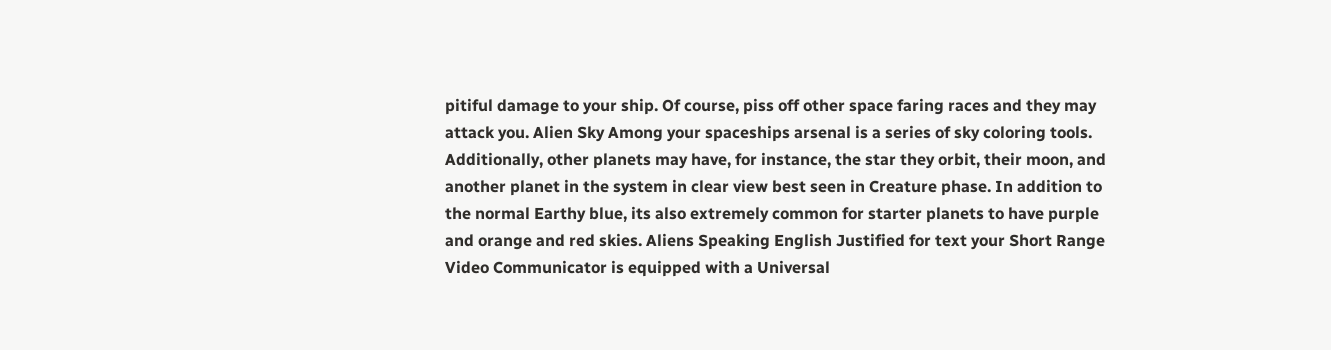pitiful damage to your ship. Of course, piss off other space faring races and they may attack you. Alien Sky Among your spaceships arsenal is a series of sky coloring tools. Additionally, other planets may have, for instance, the star they orbit, their moon, and another planet in the system in clear view best seen in Creature phase. In addition to the normal Earthy blue, its also extremely common for starter planets to have purple and orange and red skies. Aliens Speaking English Justified for text your Short Range Video Communicator is equipped with a Universal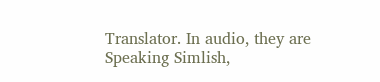Translator. In audio, they are Speaking Simlish,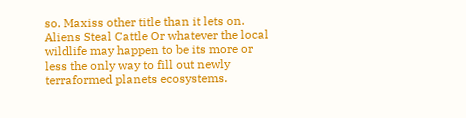so. Maxiss other title than it lets on. Aliens Steal Cattle Or whatever the local wildlife may happen to be its more or less the only way to fill out newly terraformed planets ecosystems.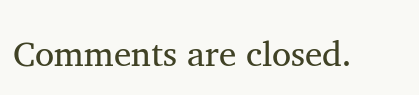Comments are closed.